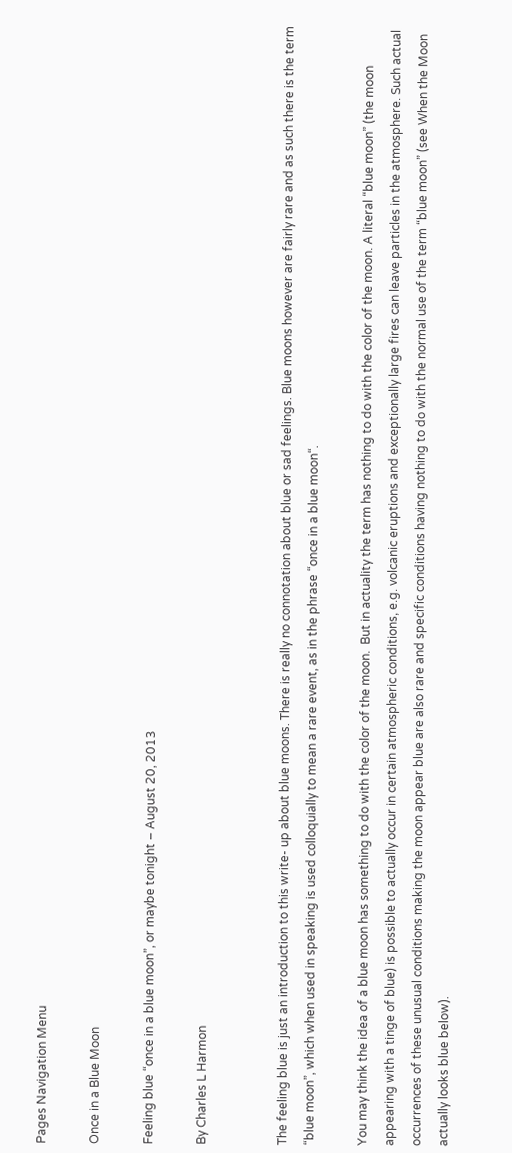Pages Navigation Menu

Once in a Blue Moon

Feeling blue “once in a blue moon”, or maybe tonight – August 20, 2013

By Charles L Harmon


The feeling blue is just an introduction to this write- up about blue moons. There is really no connotation about blue or sad feelings. Blue moons however are fairly rare and as such there is the term “blue moon”, which when used in speaking is used colloquially to mean a rare event, as in the phrase “once in a blue moon“.

You may think the idea of a blue moon has something to do with the color of the moon.  But in actuality the term has nothing to do with the color of the moon. A literal “blue moon” (the moon appearing with a tinge of blue) is possible to actually occur in certain atmospheric conditions, e.g. volcanic eruptions and exceptionally large fires can leave particles in the atmosphere. Such actual occurrences of these unusual conditions making the moon appear blue are also rare and specific conditions having nothing to do with the normal use of the term “blue moon” (see When the Moon actually looks blue below).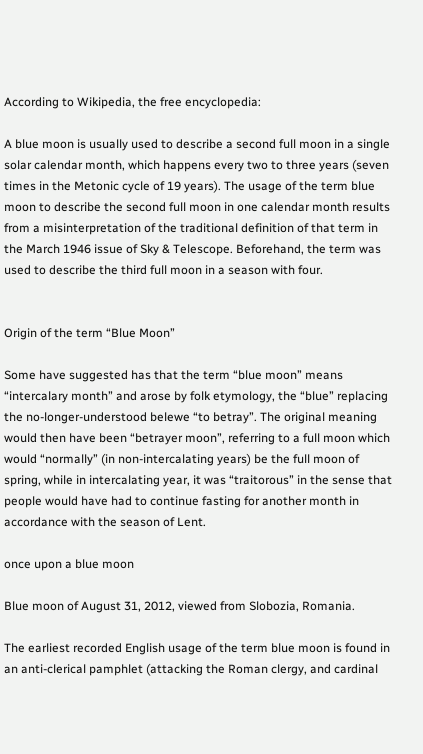According to Wikipedia, the free encyclopedia:

A blue moon is usually used to describe a second full moon in a single solar calendar month, which happens every two to three years (seven times in the Metonic cycle of 19 years). The usage of the term blue moon to describe the second full moon in one calendar month results from a misinterpretation of the traditional definition of that term in the March 1946 issue of Sky & Telescope. Beforehand, the term was used to describe the third full moon in a season with four.


Origin of the term “Blue Moon”

Some have suggested has that the term “blue moon” means “intercalary month” and arose by folk etymology, the “blue” replacing the no-longer-understood belewe “to betray”. The original meaning would then have been “betrayer moon”, referring to a full moon which would “normally” (in non-intercalating years) be the full moon of spring, while in intercalating year, it was “traitorous” in the sense that people would have had to continue fasting for another month in accordance with the season of Lent.

once upon a blue moon

Blue moon of August 31, 2012, viewed from Slobozia, Romania.

The earliest recorded English usage of the term blue moon is found in an anti-clerical pamphlet (attacking the Roman clergy, and cardinal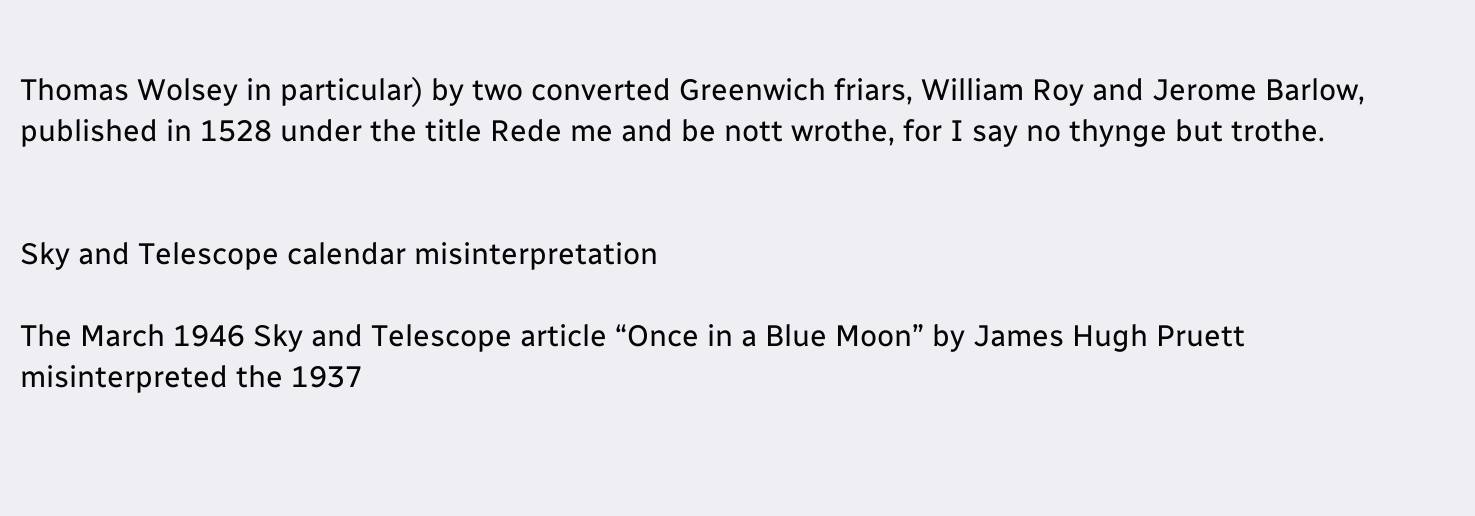Thomas Wolsey in particular) by two converted Greenwich friars, William Roy and Jerome Barlow, published in 1528 under the title Rede me and be nott wrothe, for I say no thynge but trothe.


Sky and Telescope calendar misinterpretation

The March 1946 Sky and Telescope article “Once in a Blue Moon” by James Hugh Pruett misinterpreted the 1937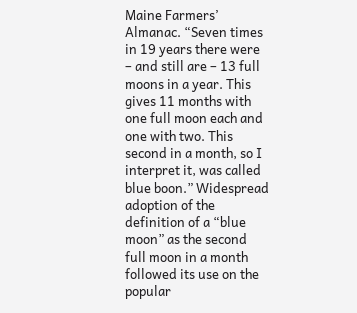Maine Farmers’ Almanac. “Seven times in 19 years there were – and still are – 13 full moons in a year. This gives 11 months with one full moon each and one with two. This second in a month, so I interpret it, was called blue boon.” Widespread adoption of the definition of a “blue moon” as the second full moon in a month followed its use on the popular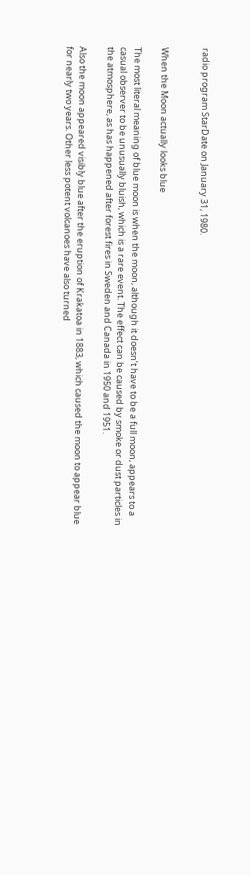radio program StarDate on January 31, 1980.


When the Moon actually looks blue

The most literal meaning of blue moon is when the moon, although it doesn’t have to be a full moon, appears to a casual observer to be unusually bluish, which is a rare event. The effect can be caused by smoke or dust particles in the atmosphere, as has happened after forest fires in Sweden and Canada in 1950 and 1951.

Also the moon appeared visibly blue after the eruption of Krakatoa in 1883, which caused the moon to appear blue for nearly two years. Other less potent volcanoes have also turned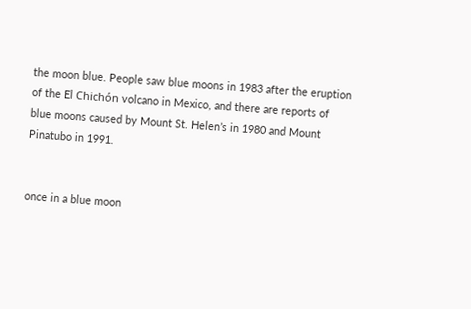the moon blue. People saw blue moons in 1983 after the eruption of the El Chichón volcano in Mexico, and there are reports of blue moons caused by Mount St. Helen’s in 1980 and Mount Pinatubo in 1991.


once in a blue moon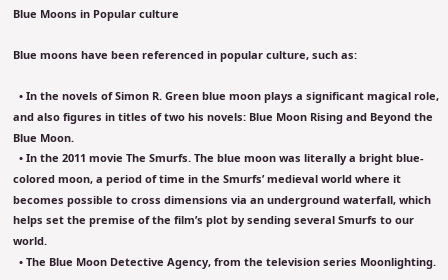Blue Moons in Popular culture

Blue moons have been referenced in popular culture, such as:

  • In the novels of Simon R. Green blue moon plays a significant magical role, and also figures in titles of two his novels: Blue Moon Rising and Beyond the Blue Moon.
  • In the 2011 movie The Smurfs. The blue moon was literally a bright blue-colored moon, a period of time in the Smurfs’ medieval world where it becomes possible to cross dimensions via an underground waterfall, which helps set the premise of the film’s plot by sending several Smurfs to our world.
  • The Blue Moon Detective Agency, from the television series Moonlighting.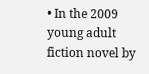• In the 2009 young adult fiction novel by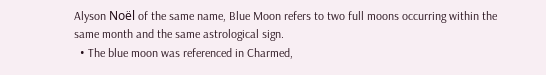Alyson Noël of the same name, Blue Moon refers to two full moons occurring within the same month and the same astrological sign.
  • The blue moon was referenced in Charmed,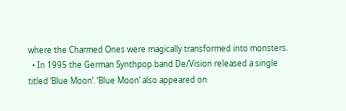where the Charmed Ones were magically transformed into monsters.
  • In 1995 the German Synthpop band De/Vision released a single titled ‘Blue Moon’. ‘Blue Moon’ also appeared on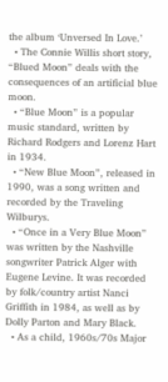the album ‘Unversed In Love.’
  • The Connie Willis short story, “Blued Moon” deals with the consequences of an artificial blue moon.
  • “Blue Moon” is a popular music standard, written by Richard Rodgers and Lorenz Hart in 1934.
  • “New Blue Moon”, released in 1990, was a song written and recorded by the Traveling Wilburys.
  • “Once in a Very Blue Moon” was written by the Nashville songwriter Patrick Alger with Eugene Levine. It was recorded by folk/country artist Nanci Griffith in 1984, as well as by Dolly Parton and Mary Black.
  • As a child, 1960s/70s Major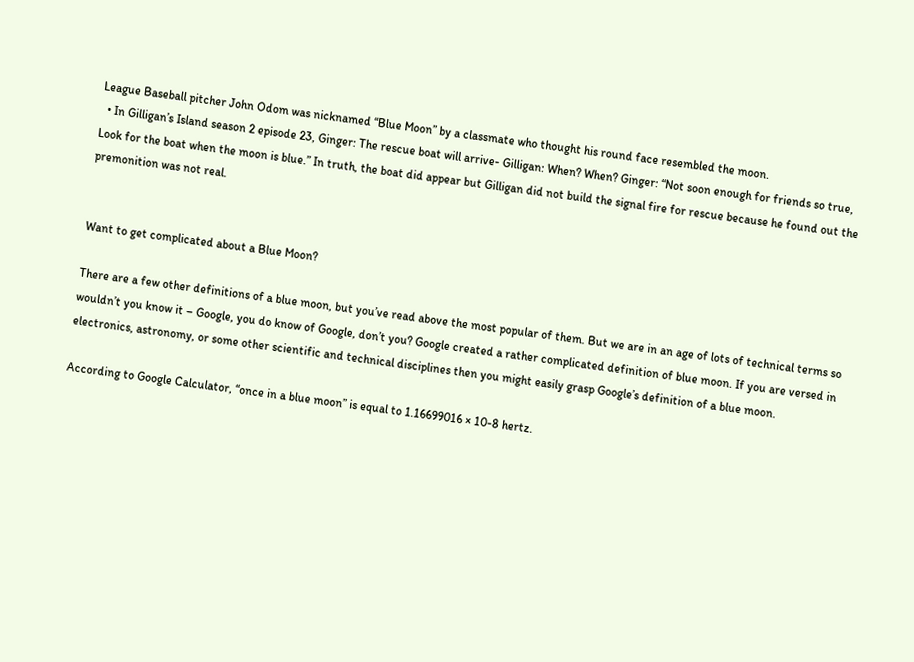League Baseball pitcher John Odom was nicknamed “Blue Moon” by a classmate who thought his round face resembled the moon.
  • In Gilligan’s Island season 2 episode 23, Ginger: The rescue boat will arrive- Gilligan: When? When? Ginger: “Not soon enough for friends so true, Look for the boat when the moon is blue.” In truth, the boat did appear but Gilligan did not build the signal fire for rescue because he found out the premonition was not real.


Want to get complicated about a Blue Moon?

There are a few other definitions of a blue moon, but you’ve read above the most popular of them. But we are in an age of lots of technical terms so wouldn’t you know it – Google, you do know of Google, don’t you? Google created a rather complicated definition of blue moon. If you are versed in electronics, astronomy, or some other scientific and technical disciplines then you might easily grasp Google’s definition of a blue moon.

According to Google Calculator, “once in a blue moon” is equal to 1.16699016 × 10-8 hertz.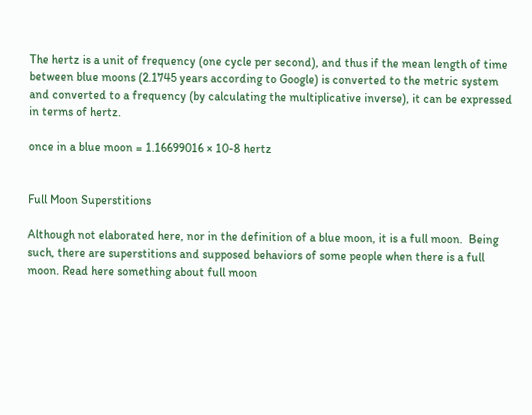The hertz is a unit of frequency (one cycle per second), and thus if the mean length of time between blue moons (2.1745 years according to Google) is converted to the metric system and converted to a frequency (by calculating the multiplicative inverse), it can be expressed in terms of hertz.

once in a blue moon = 1.16699016 × 10-8 hertz


Full Moon Superstitions

Although not elaborated here, nor in the definition of a blue moon, it is a full moon.  Being such, there are superstitions and supposed behaviors of some people when there is a full moon. Read here something about full moon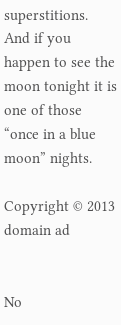superstitions.  And if you happen to see the moon tonight it is one of those “once in a blue moon” nights.

Copyright © 2013 domain ad


No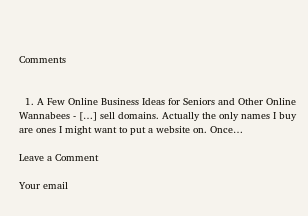Comments


  1. A Few Online Business Ideas for Seniors and Other Online Wannabees - […] sell domains. Actually the only names I buy are ones I might want to put a website on. Once…

Leave a Comment

Your email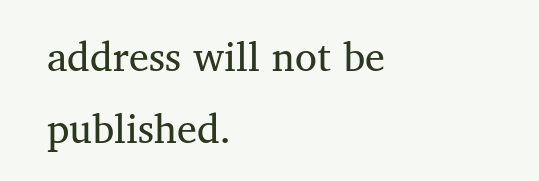address will not be published.